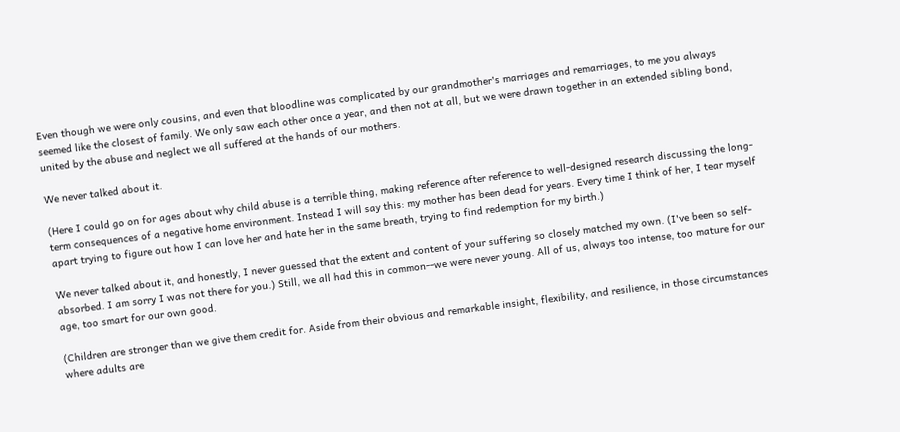Even though we were only cousins, and even that bloodline was complicated by our grandmother's marriages and remarriages, to me you always seemed like the closest of family. We only saw each other once a year, and then not at all, but we were drawn together in an extended sibling bond, united by the abuse and neglect we all suffered at the hands of our mothers.

We never talked about it.

(Here I could go on for ages about why child abuse is a terrible thing, making reference after reference to well-designed research discussing the long-term consequences of a negative home environment. Instead I will say this: my mother has been dead for years. Every time I think of her, I tear myself apart trying to figure out how I can love her and hate her in the same breath, trying to find redemption for my birth.)

We never talked about it, and honestly, I never guessed that the extent and content of your suffering so closely matched my own. (I've been so self-absorbed. I am sorry I was not there for you.) Still, we all had this in common--we were never young. All of us, always too intense, too mature for our age, too smart for our own good.

(Children are stronger than we give them credit for. Aside from their obvious and remarkable insight, flexibility, and resilience, in those circumstances where adults are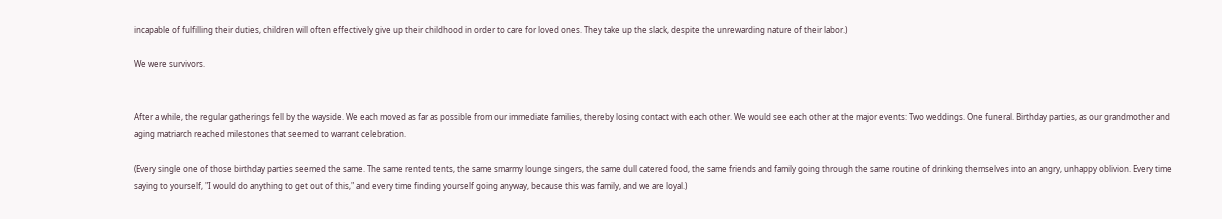incapable of fulfilling their duties, children will often effectively give up their childhood in order to care for loved ones. They take up the slack, despite the unrewarding nature of their labor.)

We were survivors.


After a while, the regular gatherings fell by the wayside. We each moved as far as possible from our immediate families, thereby losing contact with each other. We would see each other at the major events: Two weddings. One funeral. Birthday parties, as our grandmother and aging matriarch reached milestones that seemed to warrant celebration.

(Every single one of those birthday parties seemed the same. The same rented tents, the same smarmy lounge singers, the same dull catered food, the same friends and family going through the same routine of drinking themselves into an angry, unhappy oblivion. Every time saying to yourself, "I would do anything to get out of this," and every time finding yourself going anyway, because this was family, and we are loyal.)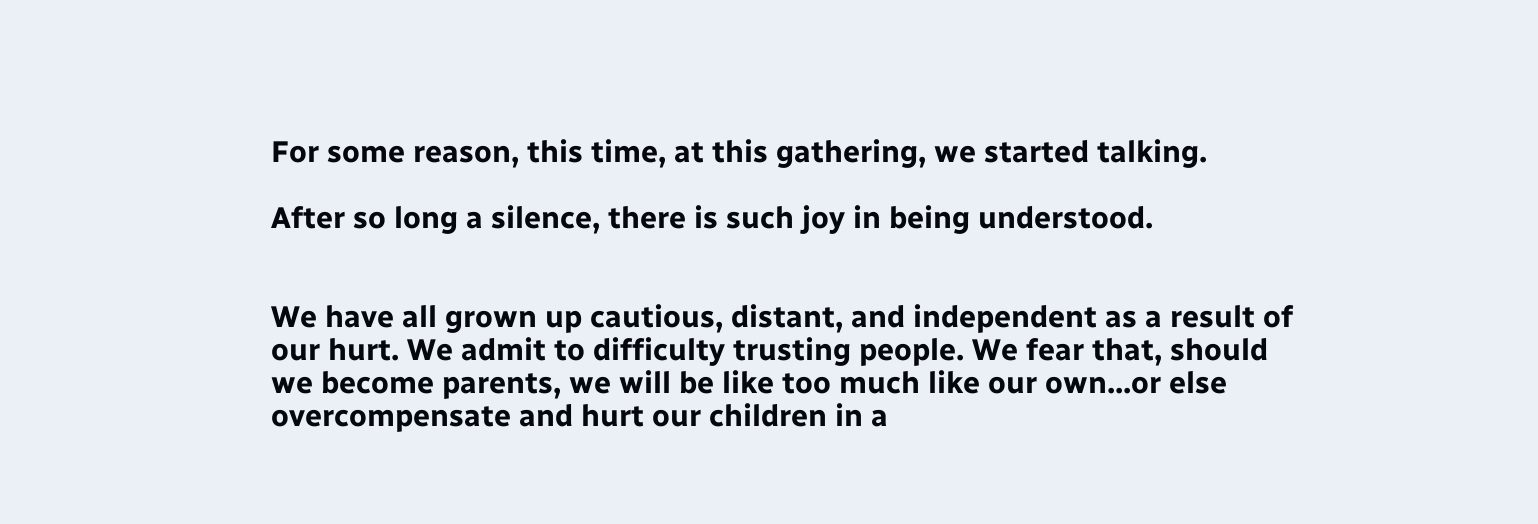For some reason, this time, at this gathering, we started talking.

After so long a silence, there is such joy in being understood.


We have all grown up cautious, distant, and independent as a result of our hurt. We admit to difficulty trusting people. We fear that, should we become parents, we will be like too much like our own...or else overcompensate and hurt our children in a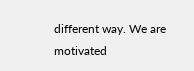different way. We are motivated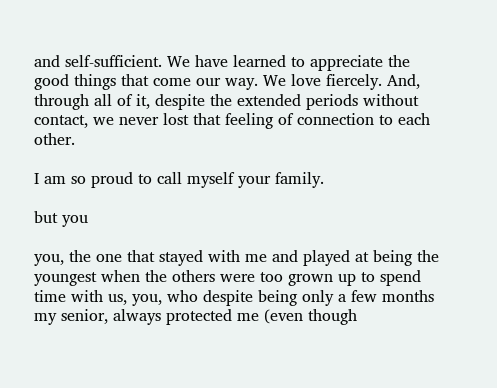and self-sufficient. We have learned to appreciate the good things that come our way. We love fiercely. And, through all of it, despite the extended periods without contact, we never lost that feeling of connection to each other.

I am so proud to call myself your family.

but you

you, the one that stayed with me and played at being the youngest when the others were too grown up to spend time with us, you, who despite being only a few months my senior, always protected me (even though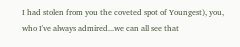I had stolen from you the coveted spot of Youngest), you, who I've always admired...we can all see that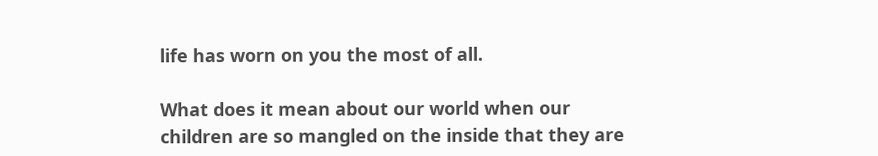life has worn on you the most of all.

What does it mean about our world when our children are so mangled on the inside that they are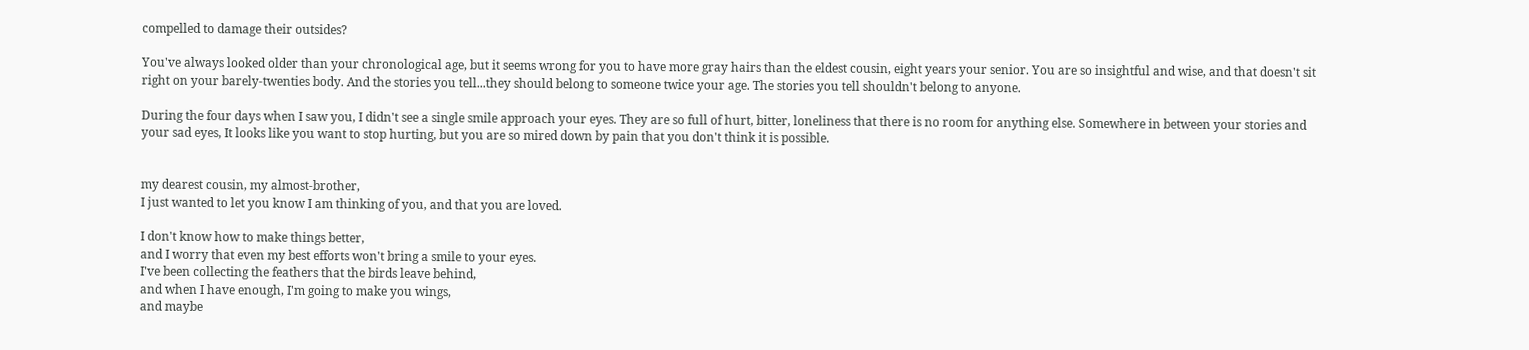compelled to damage their outsides?

You've always looked older than your chronological age, but it seems wrong for you to have more gray hairs than the eldest cousin, eight years your senior. You are so insightful and wise, and that doesn't sit right on your barely-twenties body. And the stories you tell...they should belong to someone twice your age. The stories you tell shouldn't belong to anyone.

During the four days when I saw you, I didn't see a single smile approach your eyes. They are so full of hurt, bitter, loneliness that there is no room for anything else. Somewhere in between your stories and your sad eyes, It looks like you want to stop hurting, but you are so mired down by pain that you don't think it is possible.


my dearest cousin, my almost-brother,
I just wanted to let you know I am thinking of you, and that you are loved.

I don't know how to make things better,
and I worry that even my best efforts won't bring a smile to your eyes.
I've been collecting the feathers that the birds leave behind,
and when I have enough, I'm going to make you wings,
and maybe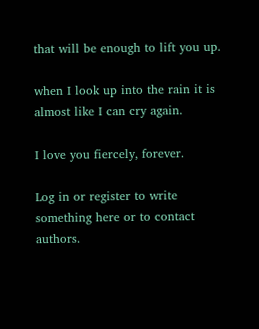that will be enough to lift you up.

when I look up into the rain it is almost like I can cry again.

I love you fiercely, forever.

Log in or register to write something here or to contact authors.